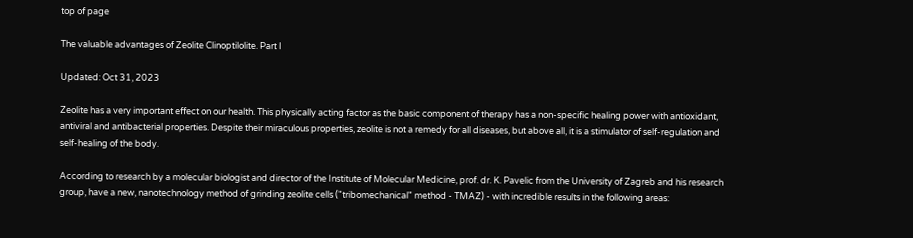top of page

The valuable advantages of Zeolite Clinoptilolite. Part I

Updated: Oct 31, 2023

Zeolite has a very important effect on our health. This physically acting factor as the basic component of therapy has a non-specific healing power with antioxidant, antiviral and antibacterial properties. Despite their miraculous properties, zeolite is not a remedy for all diseases, but above all, it is a stimulator of self-regulation and self-healing of the body.

According to research by a molecular biologist and director of the Institute of Molecular Medicine, prof. dr. K. Pavelic from the University of Zagreb and his research group, have a new, nanotechnology method of grinding zeolite cells ("tribomechanical" method - TMAZ) - with incredible results in the following areas: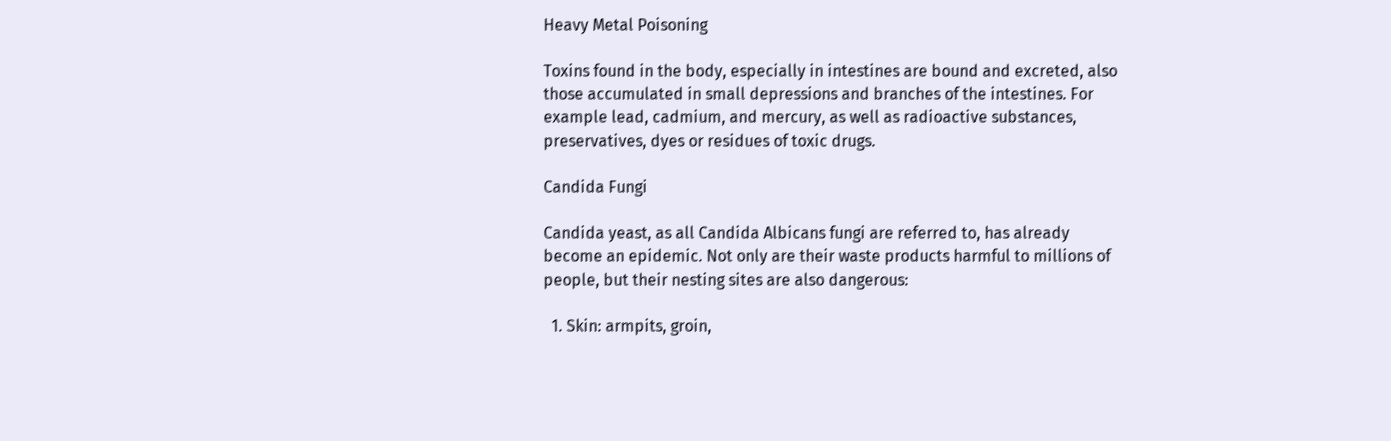Heavy Metal Poisoning

Toxins found in the body, especially in intestines are bound and excreted, also those accumulated in small depressions and branches of the intestines. For example lead, cadmium, and mercury, as well as radioactive substances, preservatives, dyes or residues of toxic drugs.

Candida Fungi

Candida yeast, as all Candida Albicans fungi are referred to, has already become an epidemic. Not only are their waste products harmful to millions of people, but their nesting sites are also dangerous:

  1. Skin: armpits, groin,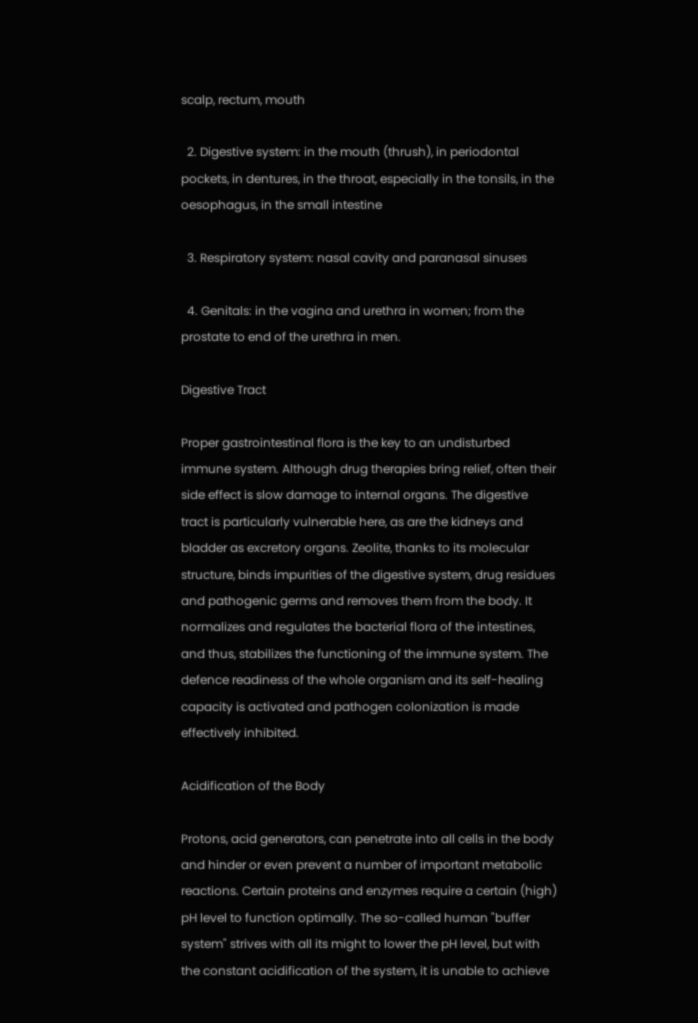scalp, rectum, mouth

  2. Digestive system: in the mouth (thrush), in periodontal pockets, in dentures, in the throat, especially in the tonsils, in the oesophagus, in the small intestine

  3. Respiratory system: nasal cavity and paranasal sinuses

  4. Genitals: in the vagina and urethra in women; from the prostate to end of the urethra in men.

Digestive Tract

Proper gastrointestinal flora is the key to an undisturbed immune system. Although drug therapies bring relief, often their side effect is slow damage to internal organs. The digestive tract is particularly vulnerable here, as are the kidneys and bladder as excretory organs. Zeolite, thanks to its molecular structure, binds impurities of the digestive system, drug residues and pathogenic germs and removes them from the body. It normalizes and regulates the bacterial flora of the intestines, and thus, stabilizes the functioning of the immune system. The defence readiness of the whole organism and its self-healing capacity is activated and pathogen colonization is made effectively inhibited.

Acidification of the Body

Protons, acid generators, can penetrate into all cells in the body and hinder or even prevent a number of important metabolic reactions. Certain proteins and enzymes require a certain (high) pH level to function optimally. The so-called human "buffer system" strives with all its might to lower the pH level, but with the constant acidification of the system, it is unable to achieve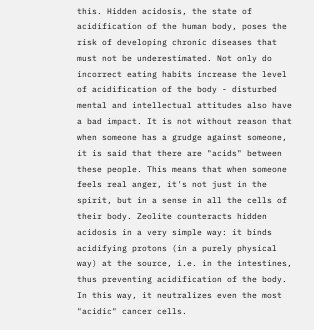this. Hidden acidosis, the state of acidification of the human body, poses the risk of developing chronic diseases that must not be underestimated. Not only do incorrect eating habits increase the level of acidification of the body - disturbed mental and intellectual attitudes also have a bad impact. It is not without reason that when someone has a grudge against someone, it is said that there are "acids" between these people. This means that when someone feels real anger, it's not just in the spirit, but in a sense in all the cells of their body. Zeolite counteracts hidden acidosis in a very simple way: it binds acidifying protons (in a purely physical way) at the source, i.e. in the intestines, thus preventing acidification of the body. In this way, it neutralizes even the most "acidic" cancer cells.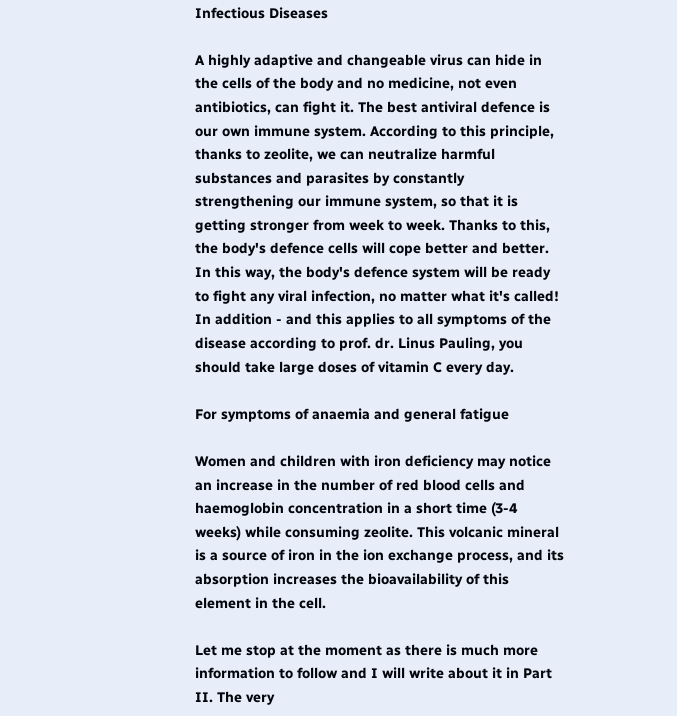Infectious Diseases

A highly adaptive and changeable virus can hide in the cells of the body and no medicine, not even antibiotics, can fight it. The best antiviral defence is our own immune system. According to this principle, thanks to zeolite, we can neutralize harmful substances and parasites by constantly strengthening our immune system, so that it is getting stronger from week to week. Thanks to this, the body's defence cells will cope better and better. In this way, the body's defence system will be ready to fight any viral infection, no matter what it's called! In addition - and this applies to all symptoms of the disease according to prof. dr. Linus Pauling, you should take large doses of vitamin C every day.

For symptoms of anaemia and general fatigue

Women and children with iron deficiency may notice an increase in the number of red blood cells and haemoglobin concentration in a short time (3-4 weeks) while consuming zeolite. This volcanic mineral is a source of iron in the ion exchange process, and its absorption increases the bioavailability of this element in the cell.

Let me stop at the moment as there is much more information to follow and I will write about it in Part II. The very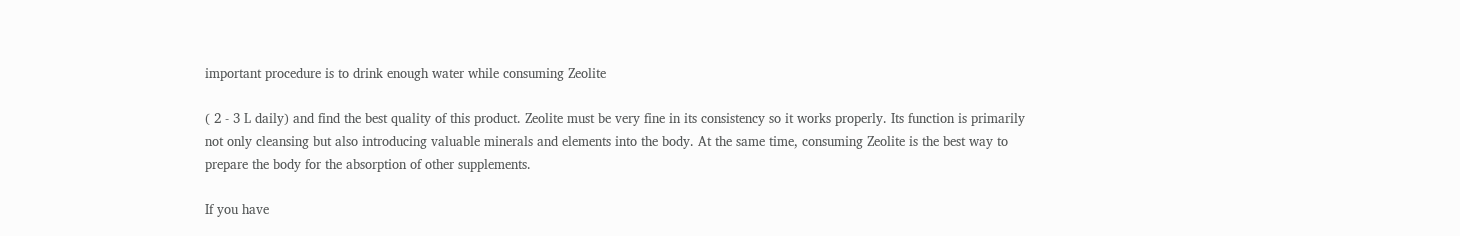important procedure is to drink enough water while consuming Zeolite

( 2 - 3 L daily) and find the best quality of this product. Zeolite must be very fine in its consistency so it works properly. Its function is primarily not only cleansing but also introducing valuable minerals and elements into the body. At the same time, consuming Zeolite is the best way to prepare the body for the absorption of other supplements.

If you have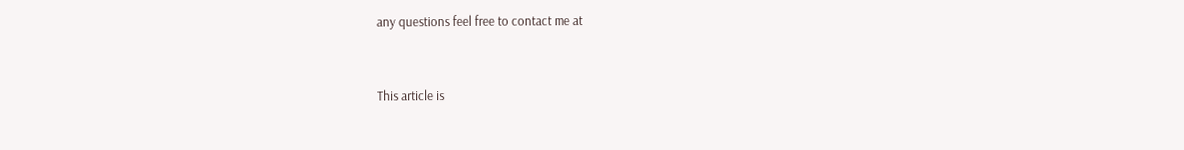any questions feel free to contact me at



This article is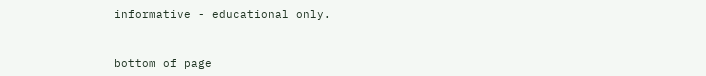informative - educational only.


bottom of page